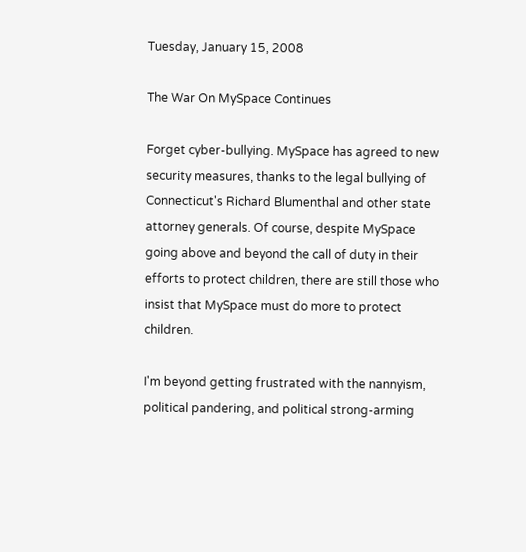Tuesday, January 15, 2008

The War On MySpace Continues

Forget cyber-bullying. MySpace has agreed to new security measures, thanks to the legal bullying of Connecticut's Richard Blumenthal and other state attorney generals. Of course, despite MySpace going above and beyond the call of duty in their efforts to protect children, there are still those who insist that MySpace must do more to protect children.

I'm beyond getting frustrated with the nannyism, political pandering, and political strong-arming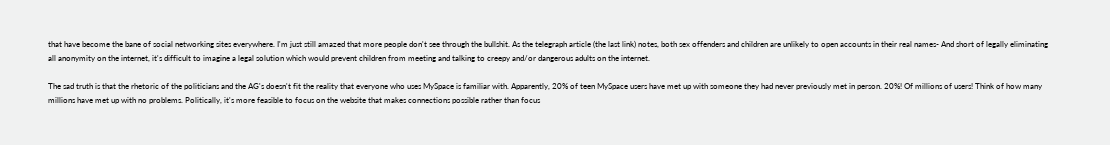that have become the bane of social networking sites everywhere. I'm just still amazed that more people don't see through the bullshit. As the telegraph article (the last link) notes, both sex offenders and children are unlikely to open accounts in their real names- And short of legally eliminating all anonymity on the internet, it's difficult to imagine a legal solution which would prevent children from meeting and talking to creepy and/or dangerous adults on the internet.

The sad truth is that the rhetoric of the politicians and the AG's doesn't fit the reality that everyone who uses MySpace is familiar with. Apparently, 20% of teen MySpace users have met up with someone they had never previously met in person. 20%! Of millions of users! Think of how many millions have met up with no problems. Politically, it's more feasible to focus on the website that makes connections possible rather than focus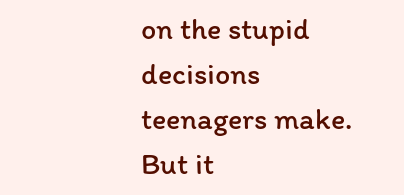on the stupid decisions teenagers make. But it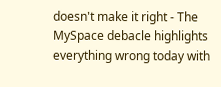doesn't make it right - The MySpace debacle highlights everything wrong today with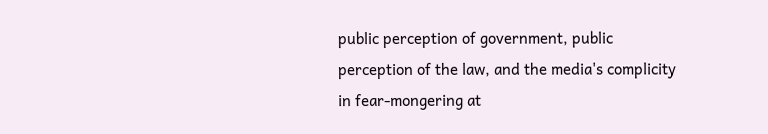public perception of government, public perception of the law, and the media's complicity in fear-mongering at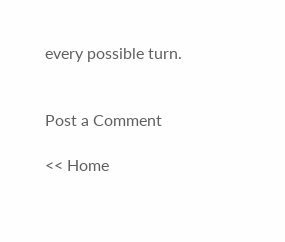every possible turn.


Post a Comment

<< Home